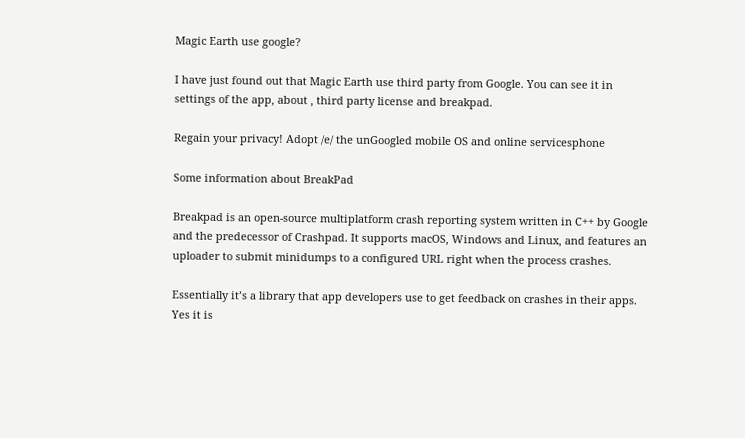Magic Earth use google?

I have just found out that Magic Earth use third party from Google. You can see it in settings of the app, about , third party license and breakpad.

Regain your privacy! Adopt /e/ the unGoogled mobile OS and online servicesphone

Some information about BreakPad

Breakpad is an open-source multiplatform crash reporting system written in C++ by Google and the predecessor of Crashpad. It supports macOS, Windows and Linux, and features an uploader to submit minidumps to a configured URL right when the process crashes.

Essentially it’s a library that app developers use to get feedback on crashes in their apps. Yes it is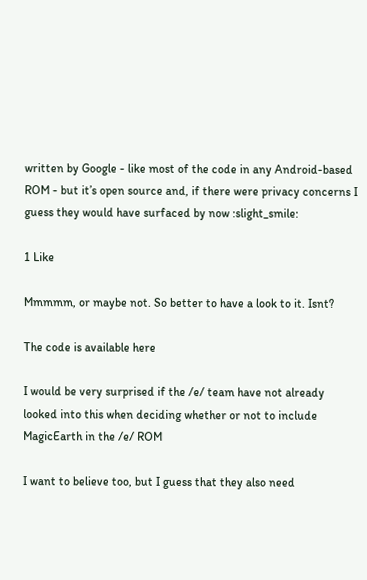written by Google - like most of the code in any Android-based ROM - but it’s open source and, if there were privacy concerns I guess they would have surfaced by now :slight_smile:

1 Like

Mmmmm, or maybe not. So better to have a look to it. Isnt?

The code is available here

I would be very surprised if the /e/ team have not already looked into this when deciding whether or not to include MagicEarth in the /e/ ROM

I want to believe too, but I guess that they also need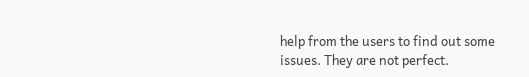help from the users to find out some issues. They are not perfect.